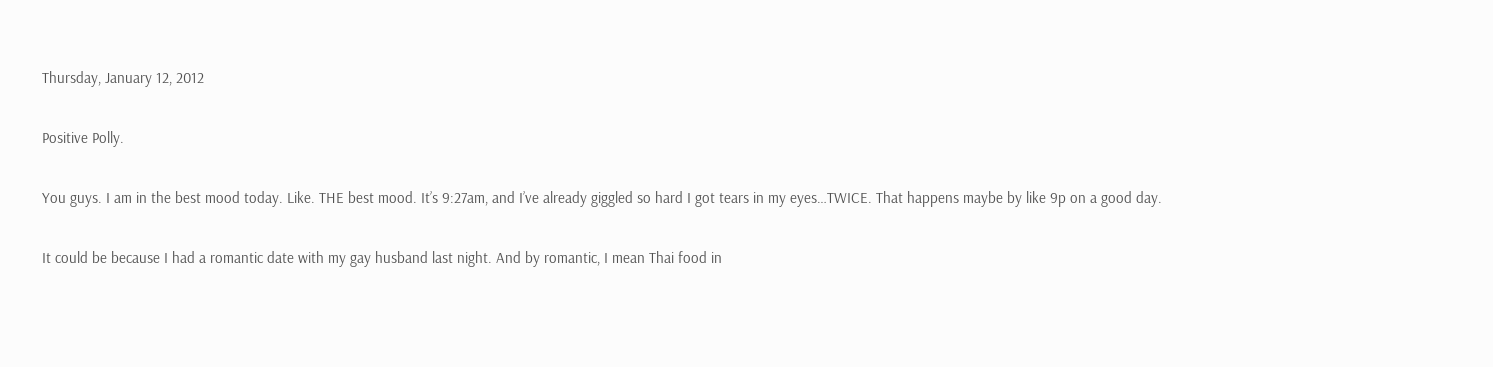Thursday, January 12, 2012

Positive Polly.

You guys. I am in the best mood today. Like. THE best mood. It’s 9:27am, and I’ve already giggled so hard I got tears in my eyes…TWICE. That happens maybe by like 9p on a good day.

It could be because I had a romantic date with my gay husband last night. And by romantic, I mean Thai food in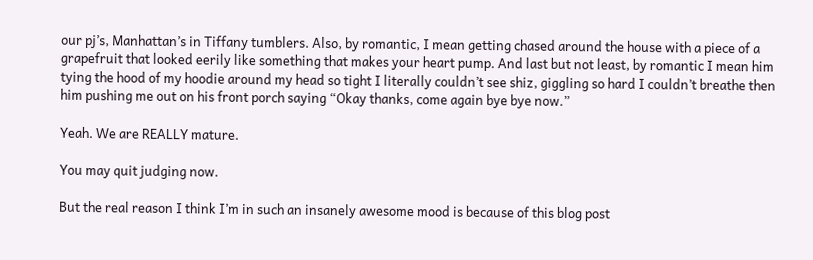our pj’s, Manhattan’s in Tiffany tumblers. Also, by romantic, I mean getting chased around the house with a piece of a grapefruit that looked eerily like something that makes your heart pump. And last but not least, by romantic I mean him tying the hood of my hoodie around my head so tight I literally couldn’t see shiz, giggling so hard I couldn’t breathe then him pushing me out on his front porch saying “Okay thanks, come again bye bye now.”

Yeah. We are REALLY mature.

You may quit judging now.

But the real reason I think I’m in such an insanely awesome mood is because of this blog post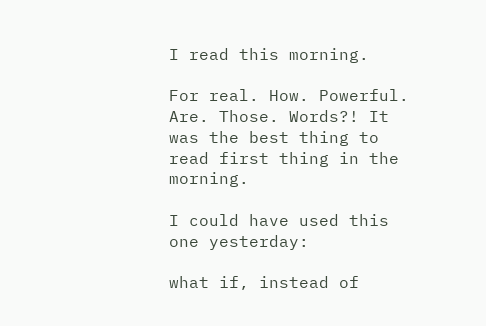I read this morning.

For real. How. Powerful. Are. Those. Words?! It was the best thing to read first thing in the morning.

I could have used this one yesterday:

what if, instead of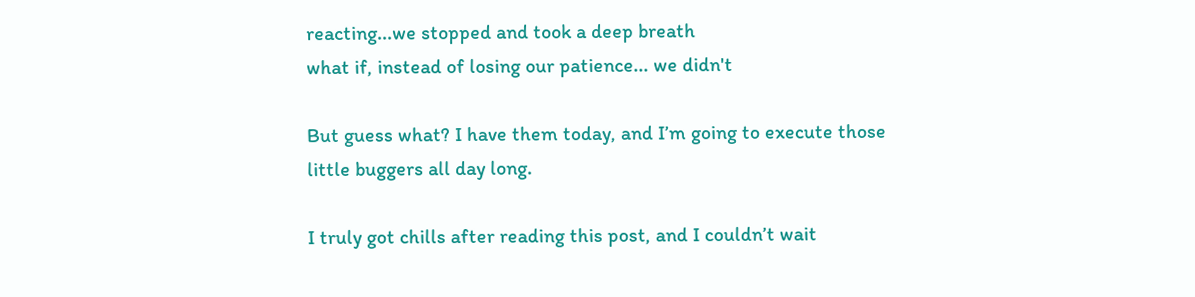reacting...we stopped and took a deep breath
what if, instead of losing our patience... we didn't

But guess what? I have them today, and I’m going to execute those little buggers all day long.

I truly got chills after reading this post, and I couldn’t wait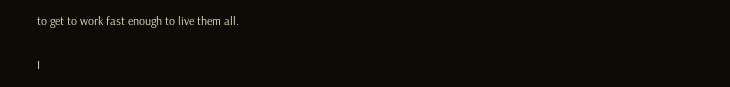to get to work fast enough to live them all.

I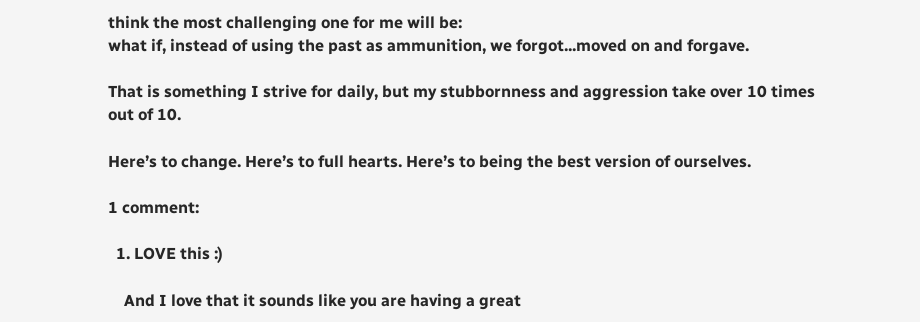think the most challenging one for me will be:
what if, instead of using the past as ammunition, we forgot...moved on and forgave.

That is something I strive for daily, but my stubbornness and aggression take over 10 times out of 10.

Here’s to change. Here’s to full hearts. Here’s to being the best version of ourselves.

1 comment:

  1. LOVE this :)

    And I love that it sounds like you are having a great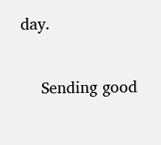day.

    Sending good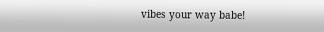vibes your way babe!